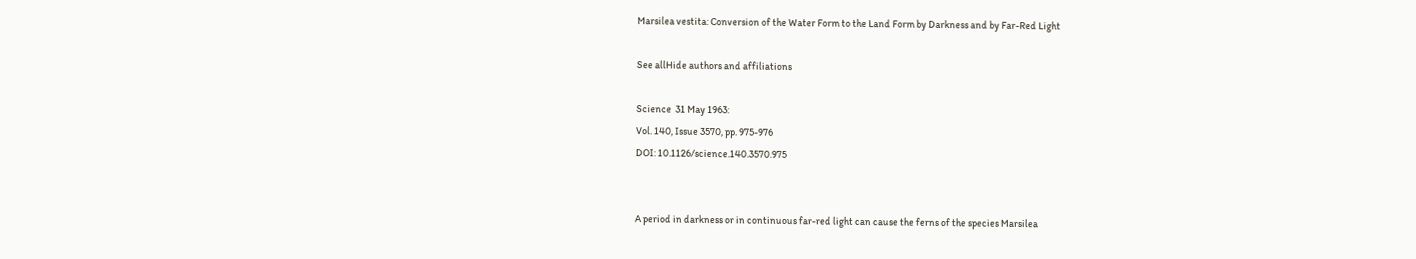Marsilea vestita: Conversion of the Water Form to the Land Form by Darkness and by Far-Red Light

See allHide authors and affiliations

Science  31 May 1963:
Vol. 140, Issue 3570, pp. 975-976
DOI: 10.1126/science.140.3570.975


A period in darkness or in continuous far-red light can cause the ferns of the species Marsilea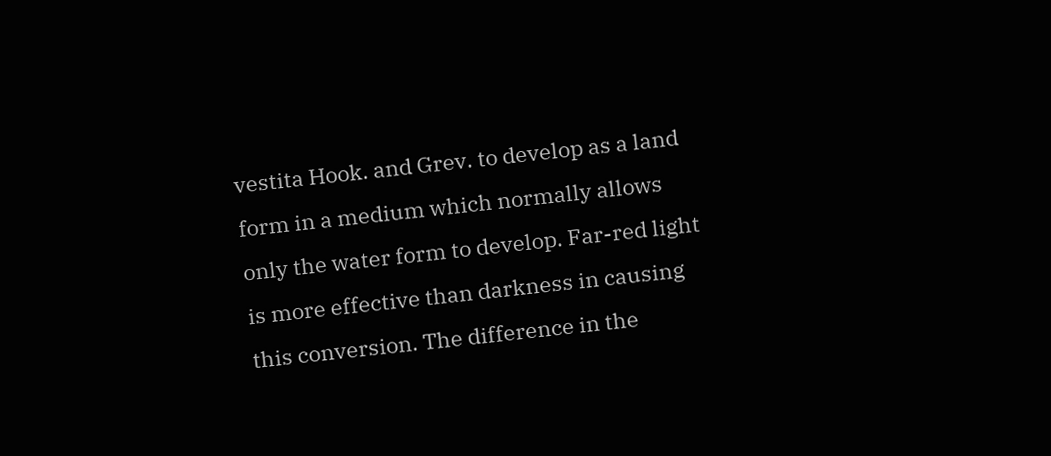vestita Hook. and Grev. to develop as a land form in a medium which normally allows only the water form to develop. Far-red light is more effective than darkness in causing this conversion. The difference in the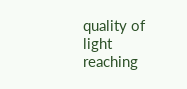quality of light reaching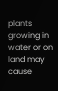plants growing in water or on land may cause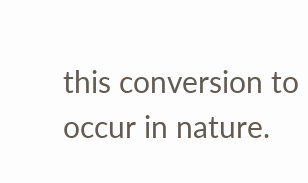this conversion to occur in nature.